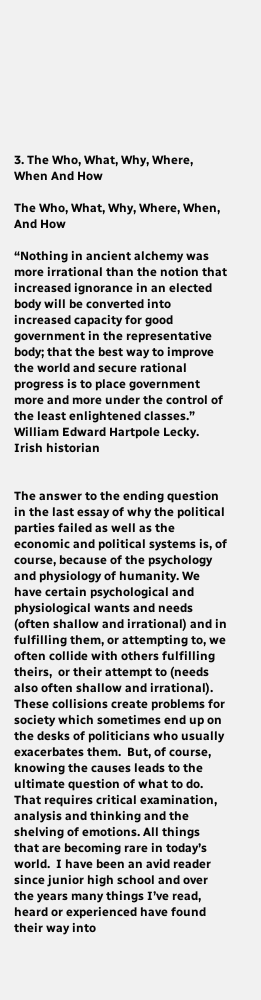3. The Who, What, Why, Where, When And How

The Who, What, Why, Where, When, And How

“Nothing in ancient alchemy was more irrational than the notion that increased ignorance in an elected body will be converted into increased capacity for good government in the representative body; that the best way to improve the world and secure rational progress is to place government more and more under the control of the least enlightened classes.” William Edward Hartpole Lecky. Irish historian


The answer to the ending question in the last essay of why the political parties failed as well as the economic and political systems is, of course, because of the psychology and physiology of humanity. We have certain psychological and physiological wants and needs (often shallow and irrational) and in fulfilling them, or attempting to, we often collide with others fulfilling theirs,  or their attempt to (needs also often shallow and irrational). These collisions create problems for society which sometimes end up on the desks of politicians who usually exacerbates them.  But, of course, knowing the causes leads to the ultimate question of what to do. That requires critical examination, analysis and thinking and the shelving of emotions. All things that are becoming rare in today’s world.  I have been an avid reader since junior high school and over the years many things I’ve read, heard or experienced have found their way into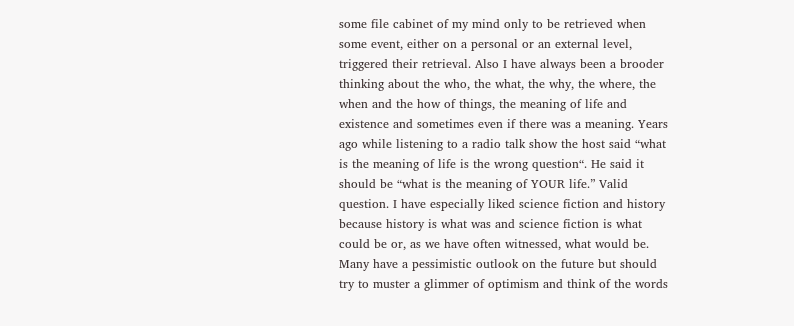some file cabinet of my mind only to be retrieved when some event, either on a personal or an external level, triggered their retrieval. Also I have always been a brooder thinking about the who, the what, the why, the where, the when and the how of things, the meaning of life and existence and sometimes even if there was a meaning. Years ago while listening to a radio talk show the host said “what is the meaning of life is the wrong question“. He said it should be “what is the meaning of YOUR life.” Valid question. I have especially liked science fiction and history because history is what was and science fiction is what could be or, as we have often witnessed, what would be. Many have a pessimistic outlook on the future but should try to muster a glimmer of optimism and think of the words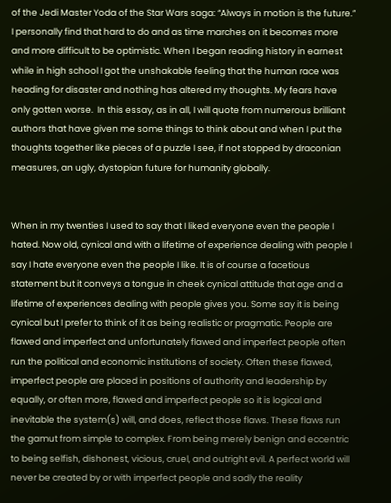of the Jedi Master Yoda of the Star Wars saga: “Always in motion is the future.” I personally find that hard to do and as time marches on it becomes more and more difficult to be optimistic. When I began reading history in earnest while in high school I got the unshakable feeling that the human race was heading for disaster and nothing has altered my thoughts. My fears have only gotten worse.  In this essay, as in all, I will quote from numerous brilliant authors that have given me some things to think about and when I put the thoughts together like pieces of a puzzle I see, if not stopped by draconian measures, an ugly, dystopian future for humanity globally.


When in my twenties I used to say that I liked everyone even the people I hated. Now old, cynical and with a lifetime of experience dealing with people I say I hate everyone even the people I like. It is of course a facetious statement but it conveys a tongue in cheek cynical attitude that age and a lifetime of experiences dealing with people gives you. Some say it is being cynical but I prefer to think of it as being realistic or pragmatic. People are flawed and imperfect and unfortunately flawed and imperfect people often run the political and economic institutions of society. Often these flawed, imperfect people are placed in positions of authority and leadership by equally, or often more, flawed and imperfect people so it is logical and inevitable the system(s) will, and does, reflect those flaws. These flaws run the gamut from simple to complex. From being merely benign and eccentric to being selfish, dishonest, vicious, cruel, and outright evil. A perfect world will never be created by or with imperfect people and sadly the reality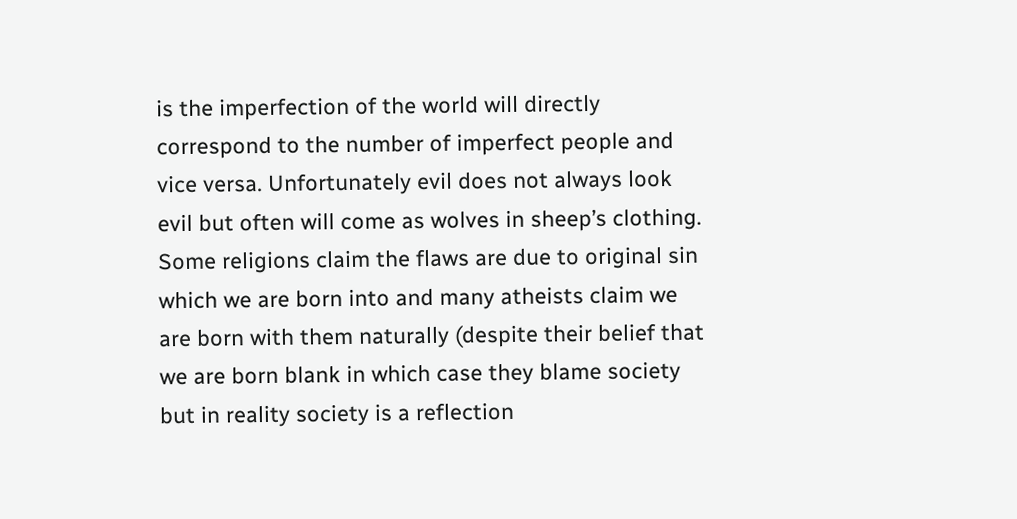is the imperfection of the world will directly correspond to the number of imperfect people and vice versa. Unfortunately evil does not always look evil but often will come as wolves in sheep’s clothing. Some religions claim the flaws are due to original sin which we are born into and many atheists claim we are born with them naturally (despite their belief that we are born blank in which case they blame society but in reality society is a reflection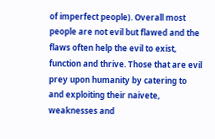of imperfect people). Overall most people are not evil but flawed and the flaws often help the evil to exist, function and thrive. Those that are evil prey upon humanity by catering to and exploiting their naivete, weaknesses and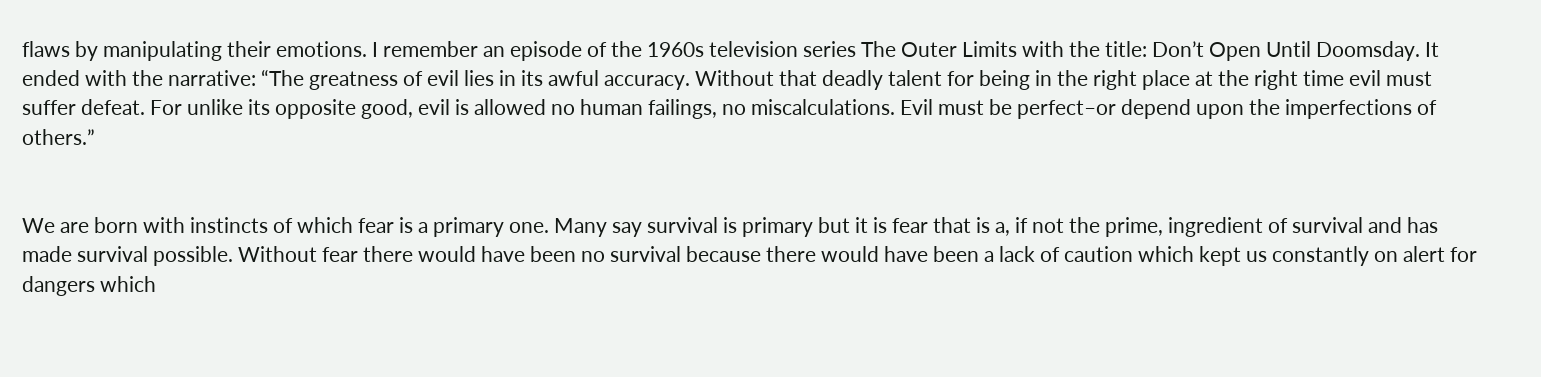flaws by manipulating their emotions. I remember an episode of the 1960s television series The Outer Limits with the title: Don’t Open Until Doomsday. It ended with the narrative: “The greatness of evil lies in its awful accuracy. Without that deadly talent for being in the right place at the right time evil must suffer defeat. For unlike its opposite good, evil is allowed no human failings, no miscalculations. Evil must be perfect–or depend upon the imperfections of others.”


We are born with instincts of which fear is a primary one. Many say survival is primary but it is fear that is a, if not the prime, ingredient of survival and has made survival possible. Without fear there would have been no survival because there would have been a lack of caution which kept us constantly on alert for dangers which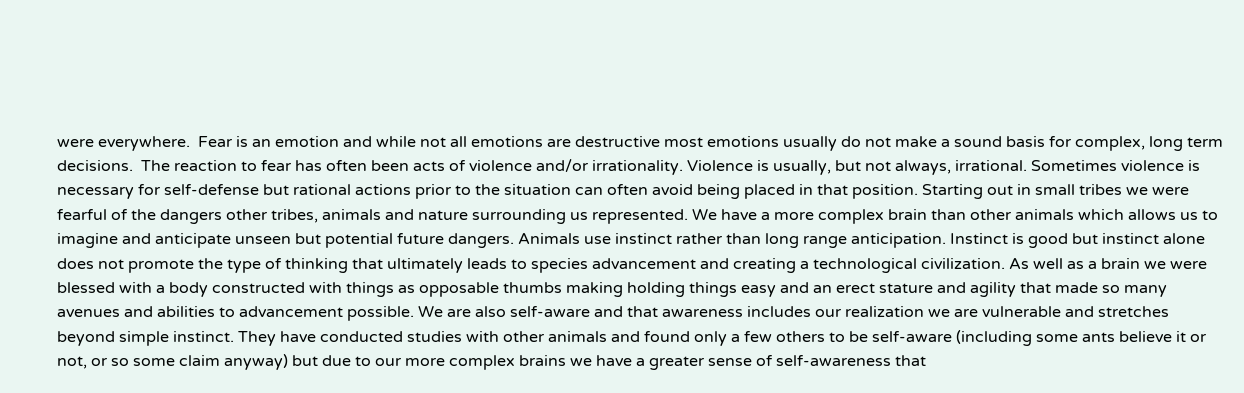were everywhere.  Fear is an emotion and while not all emotions are destructive most emotions usually do not make a sound basis for complex, long term decisions.  The reaction to fear has often been acts of violence and/or irrationality. Violence is usually, but not always, irrational. Sometimes violence is necessary for self-defense but rational actions prior to the situation can often avoid being placed in that position. Starting out in small tribes we were fearful of the dangers other tribes, animals and nature surrounding us represented. We have a more complex brain than other animals which allows us to imagine and anticipate unseen but potential future dangers. Animals use instinct rather than long range anticipation. Instinct is good but instinct alone does not promote the type of thinking that ultimately leads to species advancement and creating a technological civilization. As well as a brain we were blessed with a body constructed with things as opposable thumbs making holding things easy and an erect stature and agility that made so many avenues and abilities to advancement possible. We are also self-aware and that awareness includes our realization we are vulnerable and stretches beyond simple instinct. They have conducted studies with other animals and found only a few others to be self-aware (including some ants believe it or not, or so some claim anyway) but due to our more complex brains we have a greater sense of self-awareness that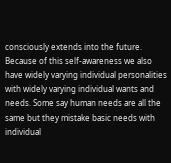consciously extends into the future. Because of this self-awareness we also have widely varying individual personalities with widely varying individual wants and needs. Some say human needs are all the same but they mistake basic needs with individual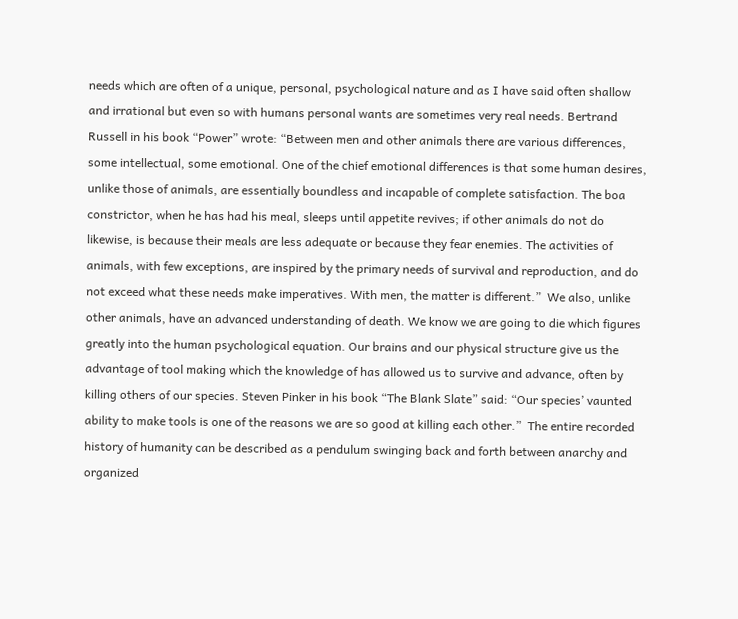needs which are often of a unique, personal, psychological nature and as I have said often shallow and irrational but even so with humans personal wants are sometimes very real needs. Bertrand Russell in his book “Power” wrote: “Between men and other animals there are various differences, some intellectual, some emotional. One of the chief emotional differences is that some human desires, unlike those of animals, are essentially boundless and incapable of complete satisfaction. The boa constrictor, when he has had his meal, sleeps until appetite revives; if other animals do not do likewise, is because their meals are less adequate or because they fear enemies. The activities of animals, with few exceptions, are inspired by the primary needs of survival and reproduction, and do not exceed what these needs make imperatives. With men, the matter is different.”  We also, unlike other animals, have an advanced understanding of death. We know we are going to die which figures greatly into the human psychological equation. Our brains and our physical structure give us the advantage of tool making which the knowledge of has allowed us to survive and advance, often by killing others of our species. Steven Pinker in his book “The Blank Slate” said: “Our species’ vaunted ability to make tools is one of the reasons we are so good at killing each other.”  The entire recorded history of humanity can be described as a pendulum swinging back and forth between anarchy and organized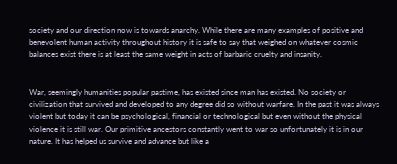society and our direction now is towards anarchy. While there are many examples of positive and benevolent human activity throughout history it is safe to say that weighed on whatever cosmic balances exist there is at least the same weight in acts of barbaric cruelty and insanity.


War, seemingly humanities popular pastime, has existed since man has existed. No society or civilization that survived and developed to any degree did so without warfare. In the past it was always violent but today it can be psychological, financial or technological but even without the physical violence it is still war. Our primitive ancestors constantly went to war so unfortunately it is in our nature. It has helped us survive and advance but like a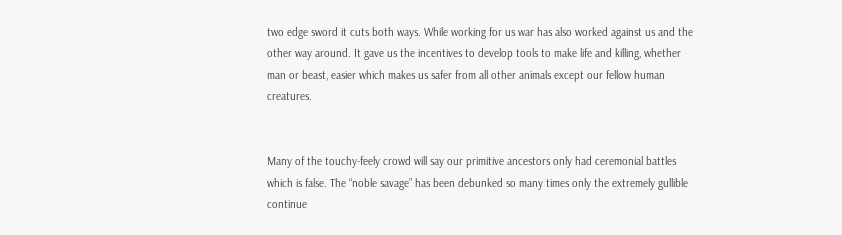two edge sword it cuts both ways. While working for us war has also worked against us and the other way around. It gave us the incentives to develop tools to make life and killing, whether man or beast, easier which makes us safer from all other animals except our fellow human creatures.


Many of the touchy-feely crowd will say our primitive ancestors only had ceremonial battles which is false. The “noble savage” has been debunked so many times only the extremely gullible continue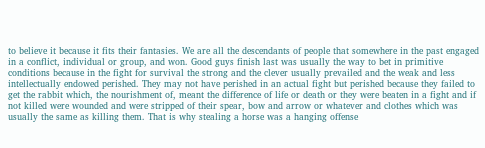to believe it because it fits their fantasies. We are all the descendants of people that somewhere in the past engaged in a conflict, individual or group, and won. Good guys finish last was usually the way to bet in primitive conditions because in the fight for survival the strong and the clever usually prevailed and the weak and less intellectually endowed perished. They may not have perished in an actual fight but perished because they failed to get the rabbit which, the nourishment of, meant the difference of life or death or they were beaten in a fight and if not killed were wounded and were stripped of their spear, bow and arrow or whatever and clothes which was usually the same as killing them. That is why stealing a horse was a hanging offense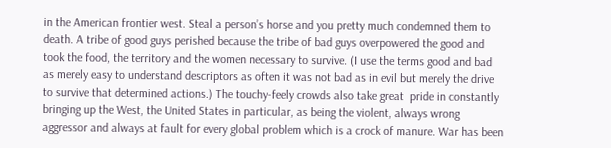in the American frontier west. Steal a person’s horse and you pretty much condemned them to death. A tribe of good guys perished because the tribe of bad guys overpowered the good and took the food, the territory and the women necessary to survive. (I use the terms good and bad as merely easy to understand descriptors as often it was not bad as in evil but merely the drive to survive that determined actions.) The touchy-feely crowds also take great  pride in constantly bringing up the West, the United States in particular, as being the violent, always wrong aggressor and always at fault for every global problem which is a crock of manure. War has been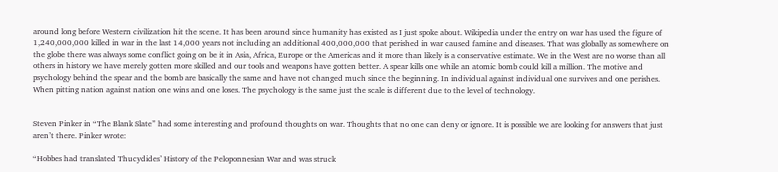around long before Western civilization hit the scene. It has been around since humanity has existed as I just spoke about. Wikipedia under the entry on war has used the figure of 1,240,000,000 killed in war in the last 14,000 years not including an additional 400,000,000 that perished in war caused famine and diseases. That was globally as somewhere on the globe there was always some conflict going on be it in Asia, Africa, Europe or the Americas and it more than likely is a conservative estimate. We in the West are no worse than all others in history we have merely gotten more skilled and our tools and weapons have gotten better. A spear kills one while an atomic bomb could kill a million. The motive and psychology behind the spear and the bomb are basically the same and have not changed much since the beginning. In individual against individual one survives and one perishes. When pitting nation against nation one wins and one loses. The psychology is the same just the scale is different due to the level of technology.


Steven Pinker in “The Blank Slate” had some interesting and profound thoughts on war. Thoughts that no one can deny or ignore. It is possible we are looking for answers that just aren’t there. Pinker wrote:

“Hobbes had translated Thucydides’ History of the Peloponnesian War and was struck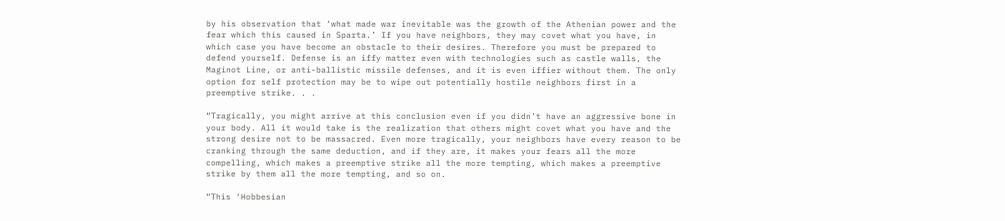by his observation that ‘what made war inevitable was the growth of the Athenian power and the fear which this caused in Sparta.’ If you have neighbors, they may covet what you have, in which case you have become an obstacle to their desires. Therefore you must be prepared to defend yourself. Defense is an iffy matter even with technologies such as castle walls, the Maginot Line, or anti-ballistic missile defenses, and it is even iffier without them. The only option for self protection may be to wipe out potentially hostile neighbors first in a preemptive strike. . .

“Tragically, you might arrive at this conclusion even if you didn’t have an aggressive bone in your body. All it would take is the realization that others might covet what you have and the strong desire not to be massacred. Even more tragically, your neighbors have every reason to be cranking through the same deduction, and if they are, it makes your fears all the more compelling, which makes a preemptive strike all the more tempting, which makes a preemptive strike by them all the more tempting, and so on.

“This ‘Hobbesian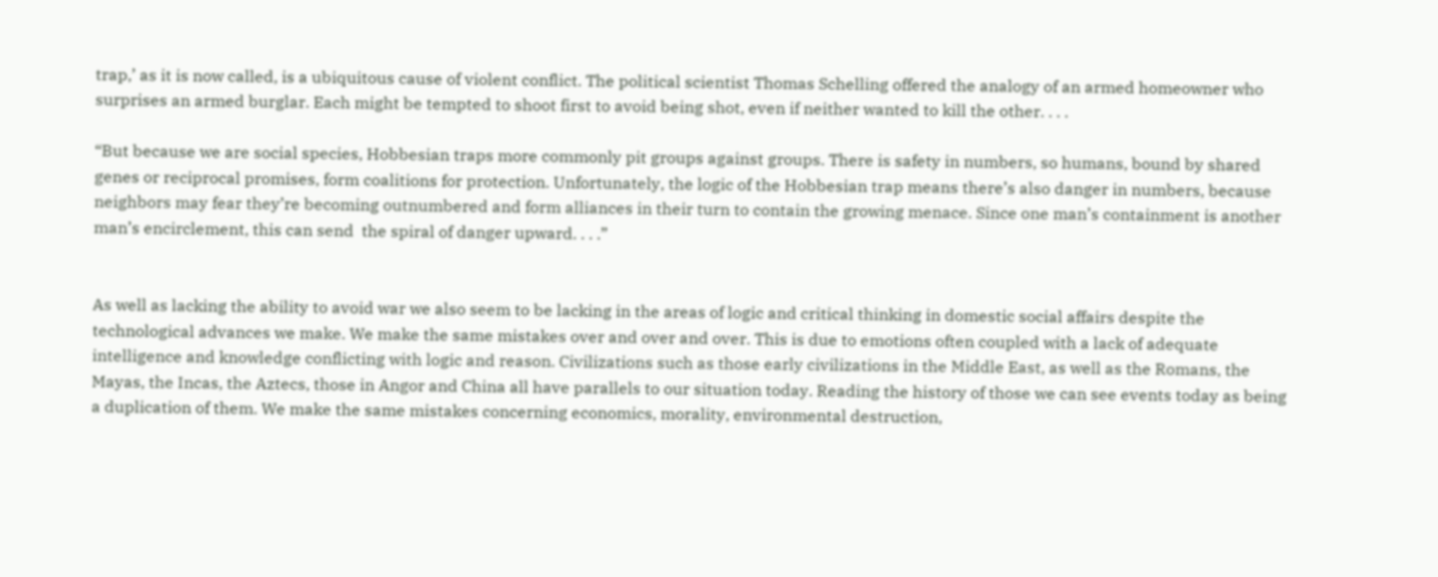trap,’ as it is now called, is a ubiquitous cause of violent conflict. The political scientist Thomas Schelling offered the analogy of an armed homeowner who surprises an armed burglar. Each might be tempted to shoot first to avoid being shot, even if neither wanted to kill the other. . . .

“But because we are social species, Hobbesian traps more commonly pit groups against groups. There is safety in numbers, so humans, bound by shared genes or reciprocal promises, form coalitions for protection. Unfortunately, the logic of the Hobbesian trap means there’s also danger in numbers, because neighbors may fear they’re becoming outnumbered and form alliances in their turn to contain the growing menace. Since one man’s containment is another man’s encirclement, this can send  the spiral of danger upward. . . .”


As well as lacking the ability to avoid war we also seem to be lacking in the areas of logic and critical thinking in domestic social affairs despite the technological advances we make. We make the same mistakes over and over and over. This is due to emotions often coupled with a lack of adequate intelligence and knowledge conflicting with logic and reason. Civilizations such as those early civilizations in the Middle East, as well as the Romans, the Mayas, the Incas, the Aztecs, those in Angor and China all have parallels to our situation today. Reading the history of those we can see events today as being a duplication of them. We make the same mistakes concerning economics, morality, environmental destruction,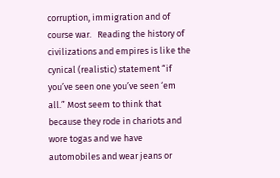corruption, immigration and of course war.   Reading the history of civilizations and empires is like the cynical (realistic) statement “if you’ve seen one you’ve seen ‘em all.” Most seem to think that because they rode in chariots and wore togas and we have automobiles and wear jeans or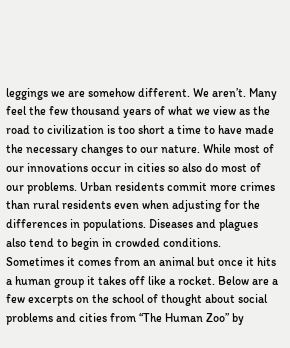leggings we are somehow different. We aren’t. Many feel the few thousand years of what we view as the road to civilization is too short a time to have made the necessary changes to our nature. While most of our innovations occur in cities so also do most of our problems. Urban residents commit more crimes than rural residents even when adjusting for the differences in populations. Diseases and plagues also tend to begin in crowded conditions. Sometimes it comes from an animal but once it hits a human group it takes off like a rocket. Below are a few excerpts on the school of thought about social problems and cities from “The Human Zoo” by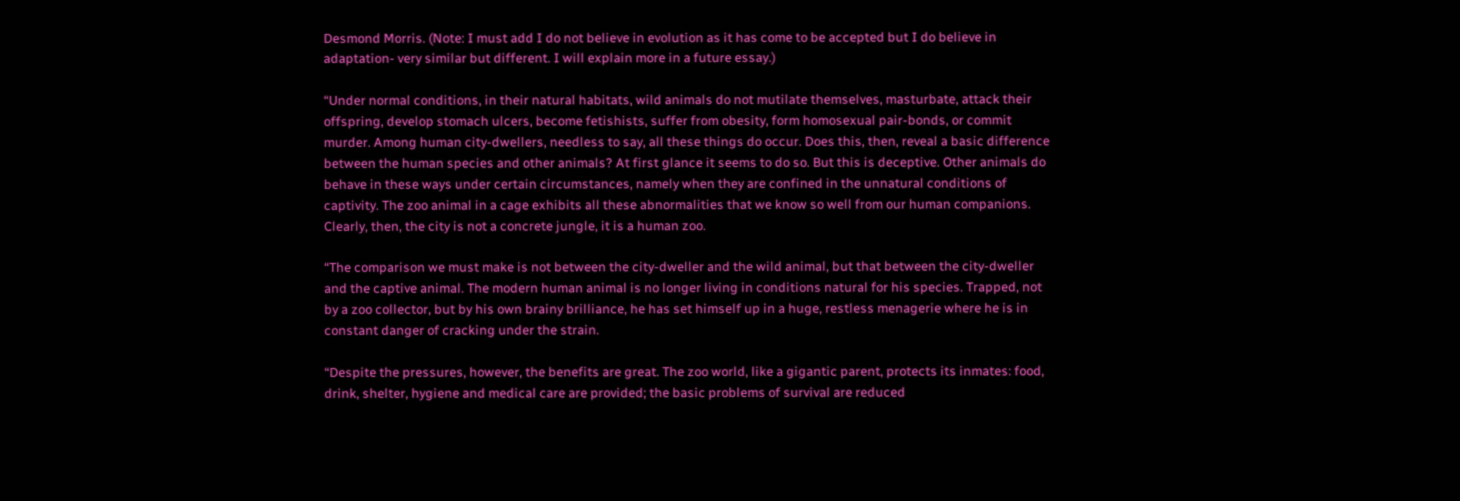Desmond Morris. (Note: I must add I do not believe in evolution as it has come to be accepted but I do believe in adaptation- very similar but different. I will explain more in a future essay.)

“Under normal conditions, in their natural habitats, wild animals do not mutilate themselves, masturbate, attack their offspring, develop stomach ulcers, become fetishists, suffer from obesity, form homosexual pair-bonds, or commit murder. Among human city-dwellers, needless to say, all these things do occur. Does this, then, reveal a basic difference between the human species and other animals? At first glance it seems to do so. But this is deceptive. Other animals do behave in these ways under certain circumstances, namely when they are confined in the unnatural conditions of captivity. The zoo animal in a cage exhibits all these abnormalities that we know so well from our human companions. Clearly, then, the city is not a concrete jungle, it is a human zoo.

“The comparison we must make is not between the city-dweller and the wild animal, but that between the city-dweller and the captive animal. The modern human animal is no longer living in conditions natural for his species. Trapped, not by a zoo collector, but by his own brainy brilliance, he has set himself up in a huge, restless menagerie where he is in constant danger of cracking under the strain.

“Despite the pressures, however, the benefits are great. The zoo world, like a gigantic parent, protects its inmates: food, drink, shelter, hygiene and medical care are provided; the basic problems of survival are reduced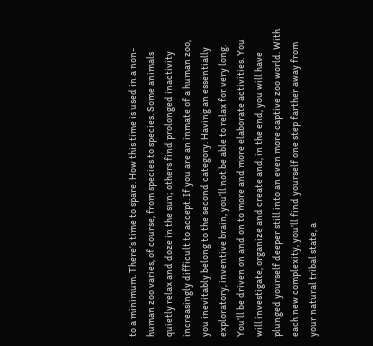to a minimum. There’s time to spare. How this time is used in a non-human zoo varies, of course, from species to species. Some animals quietly relax and doze in the sun; others find prolonged inactivity increasingly difficult to accept. If you are an inmate of a human zoo, you inevitably belong to the second category. Having an essentially exploratory, inventive brain, you’ll not be able to relax for very long. You’ll be driven on and on to more and more elaborate activities. You will investigate, organize and create and, in the end, you will have plunged yourself deeper still into an even more captive zoo world. With each new complexity, you’ll find yourself one step farther away from your natural tribal state, a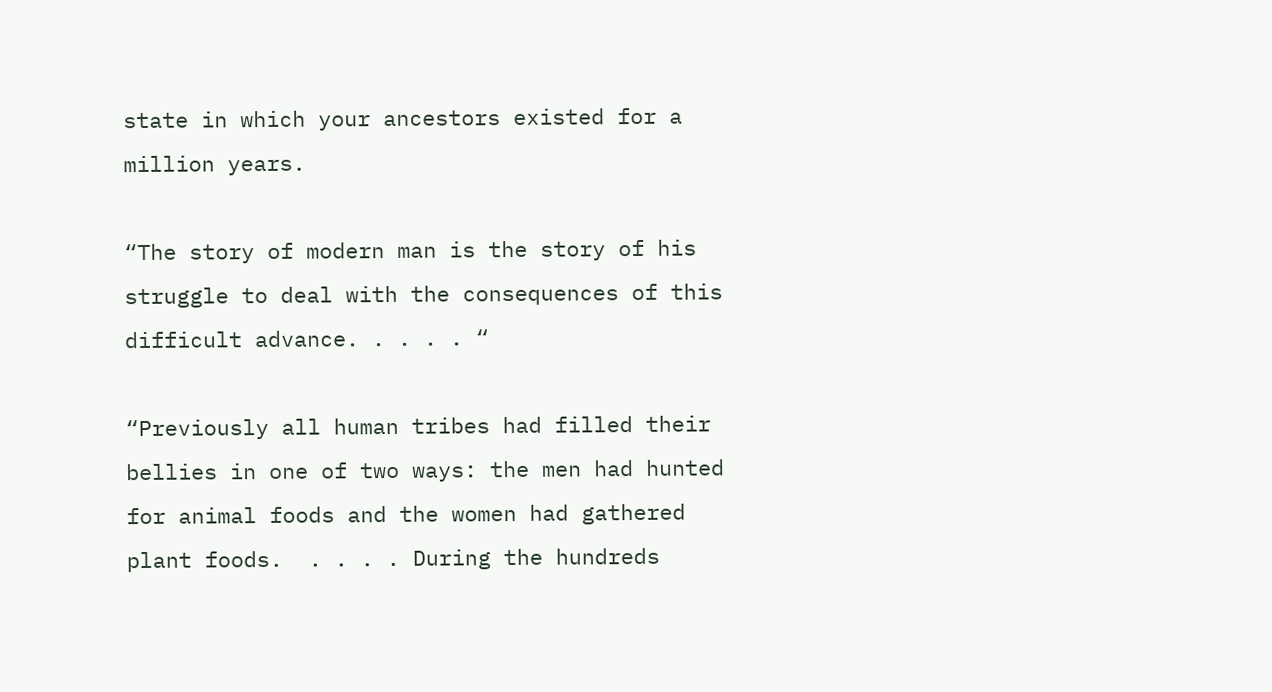state in which your ancestors existed for a million years.

“The story of modern man is the story of his struggle to deal with the consequences of this difficult advance. . . . . “

“Previously all human tribes had filled their bellies in one of two ways: the men had hunted for animal foods and the women had gathered plant foods.  . . . . During the hundreds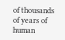of thousands of years of human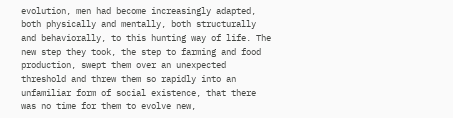evolution, men had become increasingly adapted, both physically and mentally, both structurally and behaviorally, to this hunting way of life. The new step they took, the step to farming and food production, swept them over an unexpected threshold and threw them so rapidly into an unfamiliar form of social existence, that there was no time for them to evolve new,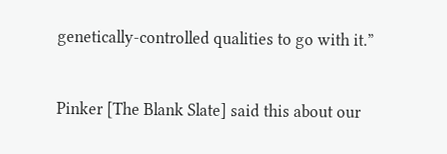genetically-controlled qualities to go with it.”


Pinker [The Blank Slate] said this about our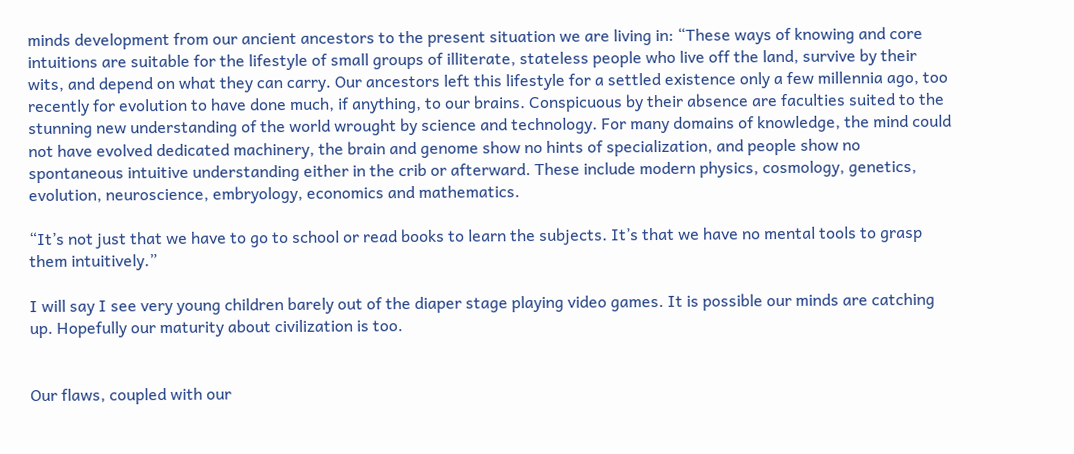minds development from our ancient ancestors to the present situation we are living in: “These ways of knowing and core intuitions are suitable for the lifestyle of small groups of illiterate, stateless people who live off the land, survive by their wits, and depend on what they can carry. Our ancestors left this lifestyle for a settled existence only a few millennia ago, too recently for evolution to have done much, if anything, to our brains. Conspicuous by their absence are faculties suited to the stunning new understanding of the world wrought by science and technology. For many domains of knowledge, the mind could not have evolved dedicated machinery, the brain and genome show no hints of specialization, and people show no spontaneous intuitive understanding either in the crib or afterward. These include modern physics, cosmology, genetics, evolution, neuroscience, embryology, economics and mathematics.

“It’s not just that we have to go to school or read books to learn the subjects. It’s that we have no mental tools to grasp them intuitively.”

I will say I see very young children barely out of the diaper stage playing video games. It is possible our minds are catching up. Hopefully our maturity about civilization is too.


Our flaws, coupled with our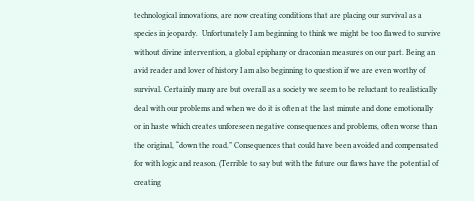technological innovations, are now creating conditions that are placing our survival as a species in jeopardy.  Unfortunately I am beginning to think we might be too flawed to survive without divine intervention, a global epiphany or draconian measures on our part. Being an avid reader and lover of history I am also beginning to question if we are even worthy of survival. Certainly many are but overall as a society we seem to be reluctant to realistically deal with our problems and when we do it is often at the last minute and done emotionally or in haste which creates unforeseen negative consequences and problems, often worse than the original, “down the road.” Consequences that could have been avoided and compensated for with logic and reason. (Terrible to say but with the future our flaws have the potential of creating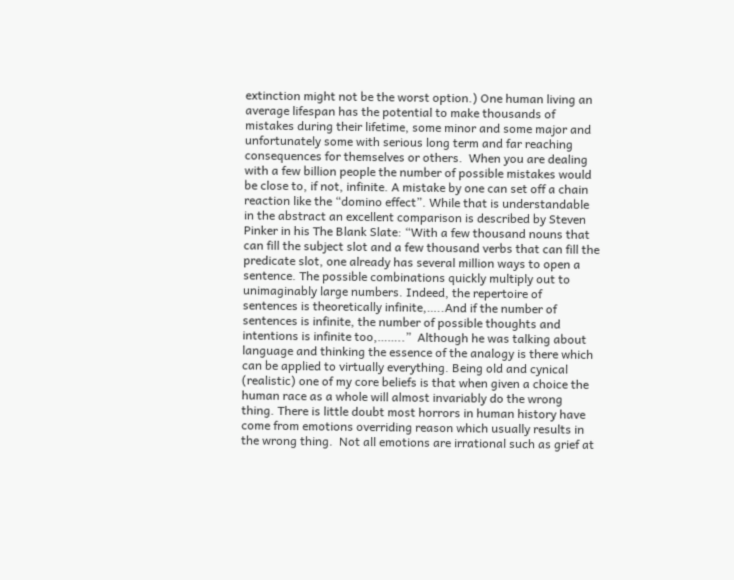extinction might not be the worst option.) One human living an average lifespan has the potential to make thousands of mistakes during their lifetime, some minor and some major and unfortunately some with serious long term and far reaching consequences for themselves or others.  When you are dealing with a few billion people the number of possible mistakes would be close to, if not, infinite. A mistake by one can set off a chain reaction like the “domino effect”. While that is understandable in the abstract an excellent comparison is described by Steven Pinker in his The Blank Slate: “With a few thousand nouns that can fill the subject slot and a few thousand verbs that can fill the predicate slot, one already has several million ways to open a sentence. The possible combinations quickly multiply out to unimaginably large numbers. Indeed, the repertoire of sentences is theoretically infinite,…..And if the number of sentences is infinite, the number of possible thoughts and intentions is infinite too,……..”  Although he was talking about language and thinking the essence of the analogy is there which can be applied to virtually everything. Being old and cynical (realistic) one of my core beliefs is that when given a choice the human race as a whole will almost invariably do the wrong thing. There is little doubt most horrors in human history have come from emotions overriding reason which usually results in the wrong thing.  Not all emotions are irrational such as grief at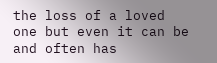the loss of a loved one but even it can be and often has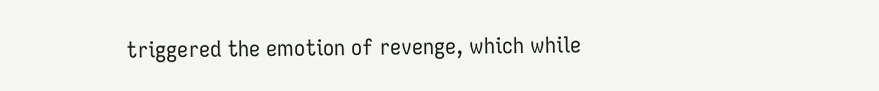triggered the emotion of revenge, which while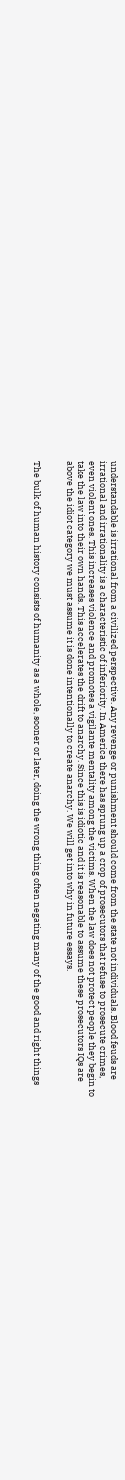understandable is irrational from a civilized perspective. Any revenge or punishment should come from the state not individuals. Blood feuds are irrational and irrationality is a characteristic of inferiority. In America there has sprung up a crop of prosecutors that refuse to prosecute crimes, even violent ones. This increases violence and promotes a vigilante mentality among the victims. When the law does not protect people they begin to take the law into their own hands. This accelerates the drift to anarchy. Since this is idiotic and it is reasonable to assume these prosecutors IQs are above the idiot category we must assume it is done intentionally to create anarchy. We will get into why in future essays.


The bulk of human history consists of humanity as a whole, sooner or later, doing the wrong thing often negating many of the good and right things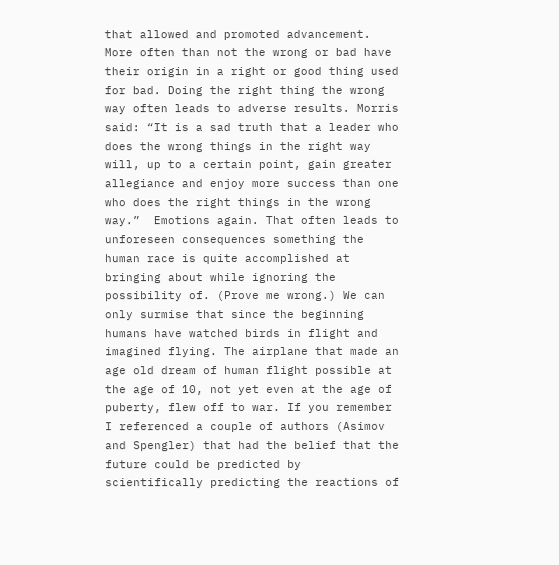that allowed and promoted advancement. More often than not the wrong or bad have their origin in a right or good thing used for bad. Doing the right thing the wrong way often leads to adverse results. Morris said: “It is a sad truth that a leader who does the wrong things in the right way will, up to a certain point, gain greater allegiance and enjoy more success than one who does the right things in the wrong way.”  Emotions again. That often leads to unforeseen consequences something the human race is quite accomplished at bringing about while ignoring the possibility of. (Prove me wrong.) We can only surmise that since the beginning humans have watched birds in flight and imagined flying. The airplane that made an age old dream of human flight possible at the age of 10, not yet even at the age of puberty, flew off to war. If you remember I referenced a couple of authors (Asimov and Spengler) that had the belief that the future could be predicted by scientifically predicting the reactions of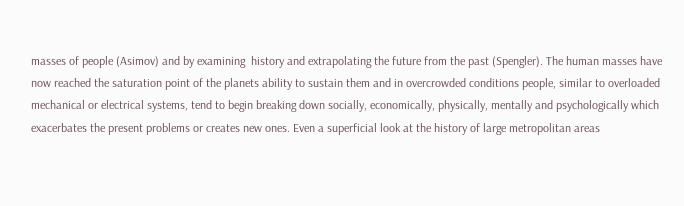masses of people (Asimov) and by examining  history and extrapolating the future from the past (Spengler). The human masses have now reached the saturation point of the planets ability to sustain them and in overcrowded conditions people, similar to overloaded  mechanical or electrical systems, tend to begin breaking down socially, economically, physically, mentally and psychologically which exacerbates the present problems or creates new ones. Even a superficial look at the history of large metropolitan areas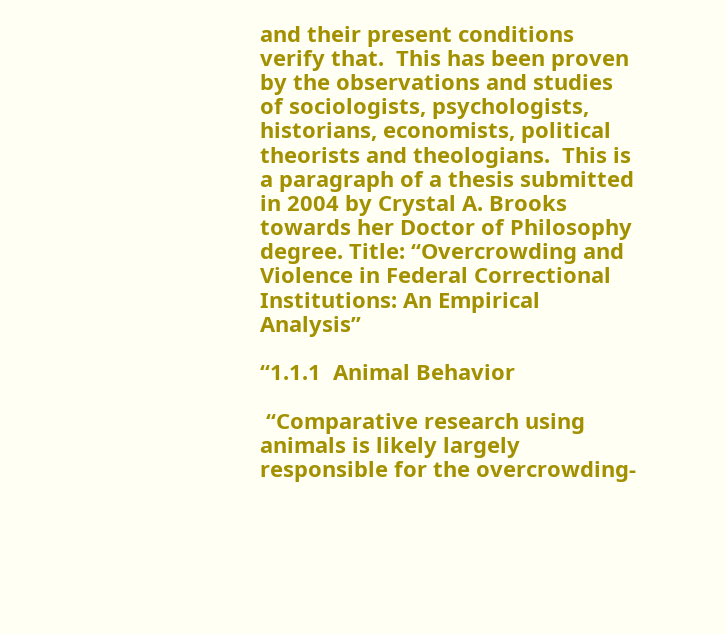and their present conditions verify that.  This has been proven by the observations and studies of sociologists, psychologists, historians, economists, political theorists and theologians.  This is a paragraph of a thesis submitted in 2004 by Crystal A. Brooks towards her Doctor of Philosophy degree. Title: “Overcrowding and Violence in Federal Correctional Institutions: An Empirical Analysis”

“1.1.1  Animal Behavior

 “Comparative research using animals is likely largely responsible for the overcrowding-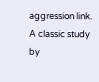aggression link.  A classic study by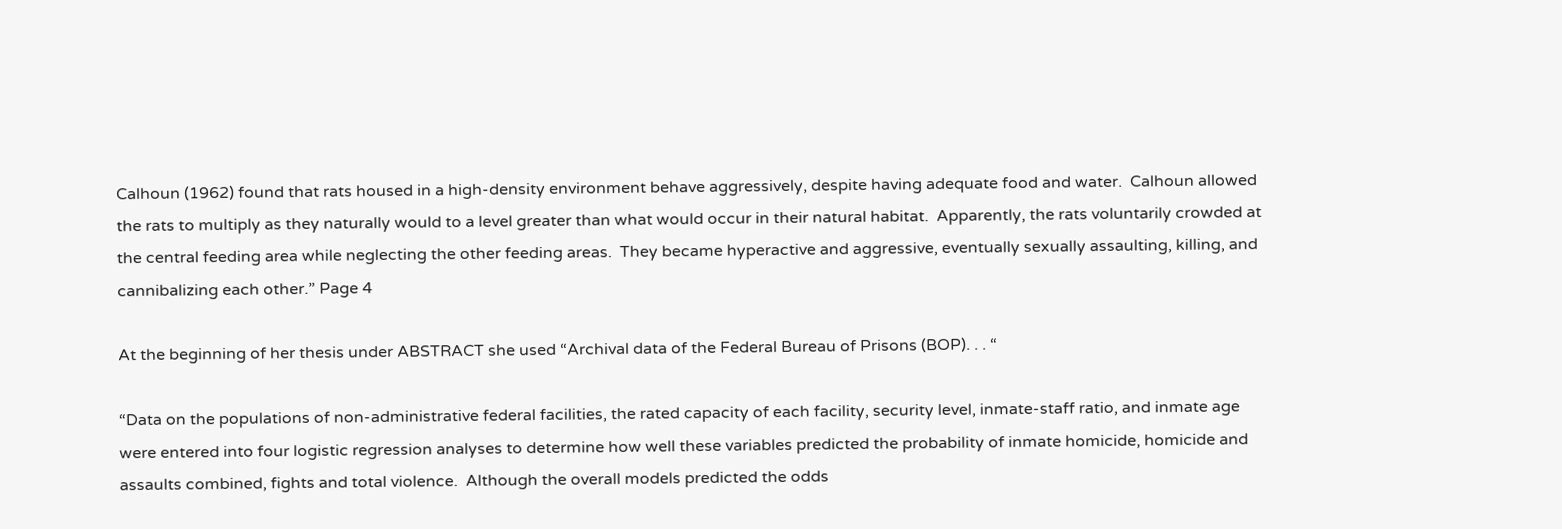Calhoun (1962) found that rats housed in a high-density environment behave aggressively, despite having adequate food and water.  Calhoun allowed the rats to multiply as they naturally would to a level greater than what would occur in their natural habitat.  Apparently, the rats voluntarily crowded at the central feeding area while neglecting the other feeding areas.  They became hyperactive and aggressive, eventually sexually assaulting, killing, and cannibalizing each other.” Page 4

At the beginning of her thesis under ABSTRACT she used “Archival data of the Federal Bureau of Prisons (BOP). . . “

“Data on the populations of non-administrative federal facilities, the rated capacity of each facility, security level, inmate-staff ratio, and inmate age were entered into four logistic regression analyses to determine how well these variables predicted the probability of inmate homicide, homicide and assaults combined, fights and total violence.  Although the overall models predicted the odds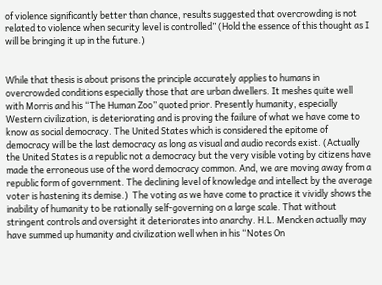of violence significantly better than chance, results suggested that overcrowding is not related to violence when security level is controlled” (Hold the essence of this thought as I will be bringing it up in the future.)


While that thesis is about prisons the principle accurately applies to humans in overcrowded conditions especially those that are urban dwellers. It meshes quite well with Morris and his “The Human Zoo” quoted prior. Presently humanity, especially Western civilization, is deteriorating and is proving the failure of what we have come to know as social democracy. The United States which is considered the epitome of democracy will be the last democracy as long as visual and audio records exist. (Actually the United States is a republic not a democracy but the very visible voting by citizens have made the erroneous use of the word democracy common. And, we are moving away from a republic form of government. The declining level of knowledge and intellect by the average voter is hastening its demise.)  The voting as we have come to practice it vividly shows the inability of humanity to be rationally self-governing on a large scale. That without stringent controls and oversight it deteriorates into anarchy. H.L. Mencken actually may have summed up humanity and civilization well when in his “Notes On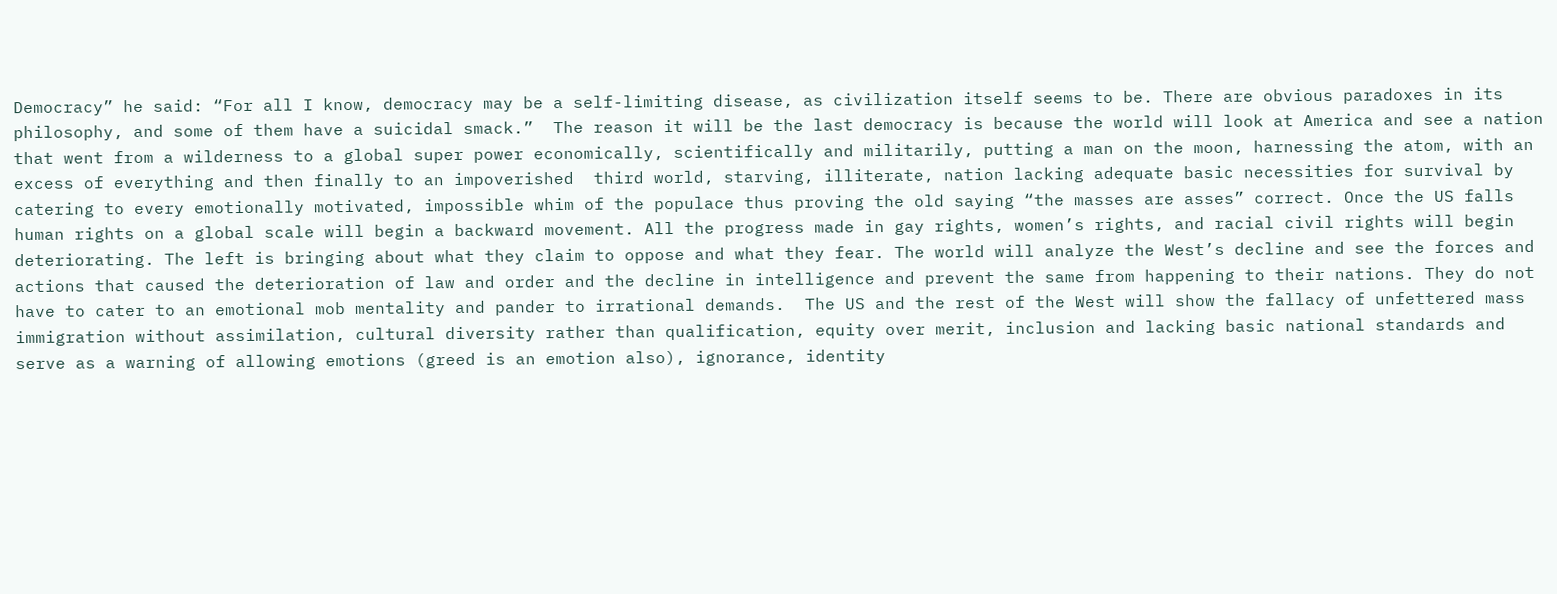Democracy” he said: “For all I know, democracy may be a self-limiting disease, as civilization itself seems to be. There are obvious paradoxes in its philosophy, and some of them have a suicidal smack.”  The reason it will be the last democracy is because the world will look at America and see a nation that went from a wilderness to a global super power economically, scientifically and militarily, putting a man on the moon, harnessing the atom, with an excess of everything and then finally to an impoverished  third world, starving, illiterate, nation lacking adequate basic necessities for survival by catering to every emotionally motivated, impossible whim of the populace thus proving the old saying “the masses are asses” correct. Once the US falls human rights on a global scale will begin a backward movement. All the progress made in gay rights, women’s rights, and racial civil rights will begin deteriorating. The left is bringing about what they claim to oppose and what they fear. The world will analyze the West’s decline and see the forces and actions that caused the deterioration of law and order and the decline in intelligence and prevent the same from happening to their nations. They do not have to cater to an emotional mob mentality and pander to irrational demands.  The US and the rest of the West will show the fallacy of unfettered mass immigration without assimilation, cultural diversity rather than qualification, equity over merit, inclusion and lacking basic national standards and serve as a warning of allowing emotions (greed is an emotion also), ignorance, identity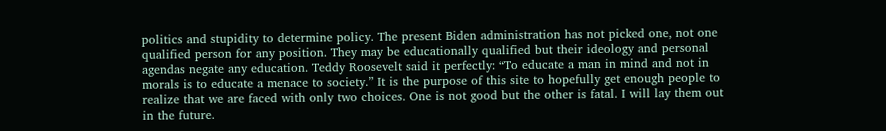politics and stupidity to determine policy. The present Biden administration has not picked one, not one qualified person for any position. They may be educationally qualified but their ideology and personal agendas negate any education. Teddy Roosevelt said it perfectly: “To educate a man in mind and not in morals is to educate a menace to society.” It is the purpose of this site to hopefully get enough people to realize that we are faced with only two choices. One is not good but the other is fatal. I will lay them out in the future.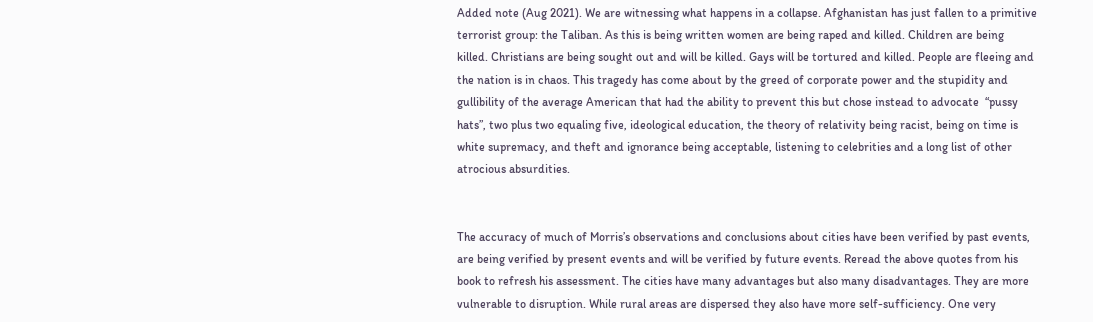Added note (Aug 2021). We are witnessing what happens in a collapse. Afghanistan has just fallen to a primitive terrorist group: the Taliban. As this is being written women are being raped and killed. Children are being killed. Christians are being sought out and will be killed. Gays will be tortured and killed. People are fleeing and the nation is in chaos. This tragedy has come about by the greed of corporate power and the stupidity and gullibility of the average American that had the ability to prevent this but chose instead to advocate  “pussy hats”, two plus two equaling five, ideological education, the theory of relativity being racist, being on time is white supremacy, and theft and ignorance being acceptable, listening to celebrities and a long list of other atrocious absurdities.


The accuracy of much of Morris’s observations and conclusions about cities have been verified by past events, are being verified by present events and will be verified by future events. Reread the above quotes from his book to refresh his assessment. The cities have many advantages but also many disadvantages. They are more vulnerable to disruption. While rural areas are dispersed they also have more self-sufficiency. One very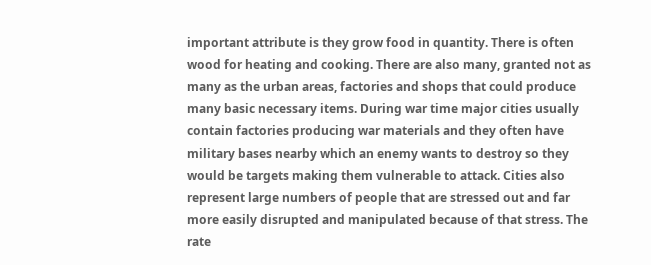important attribute is they grow food in quantity. There is often wood for heating and cooking. There are also many, granted not as many as the urban areas, factories and shops that could produce many basic necessary items. During war time major cities usually contain factories producing war materials and they often have military bases nearby which an enemy wants to destroy so they would be targets making them vulnerable to attack. Cities also represent large numbers of people that are stressed out and far more easily disrupted and manipulated because of that stress. The rate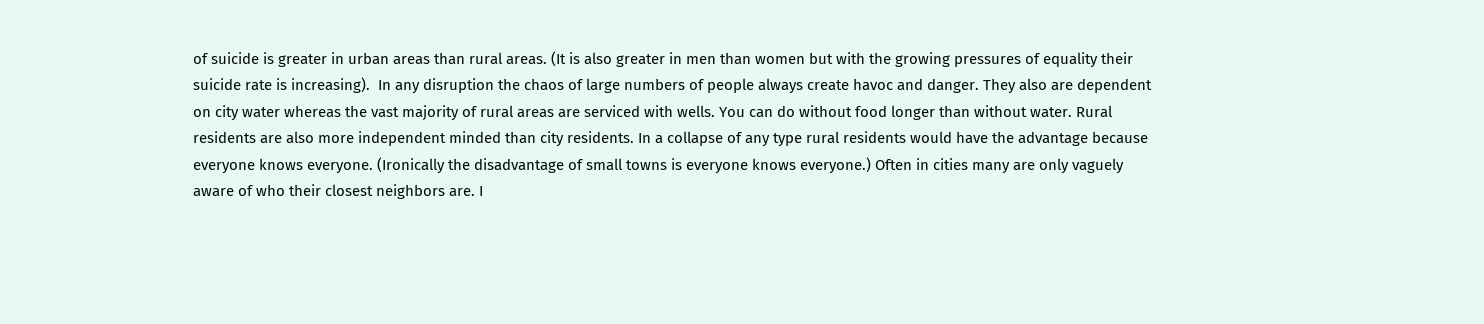of suicide is greater in urban areas than rural areas. (It is also greater in men than women but with the growing pressures of equality their suicide rate is increasing).  In any disruption the chaos of large numbers of people always create havoc and danger. They also are dependent on city water whereas the vast majority of rural areas are serviced with wells. You can do without food longer than without water. Rural residents are also more independent minded than city residents. In a collapse of any type rural residents would have the advantage because everyone knows everyone. (Ironically the disadvantage of small towns is everyone knows everyone.) Often in cities many are only vaguely aware of who their closest neighbors are. I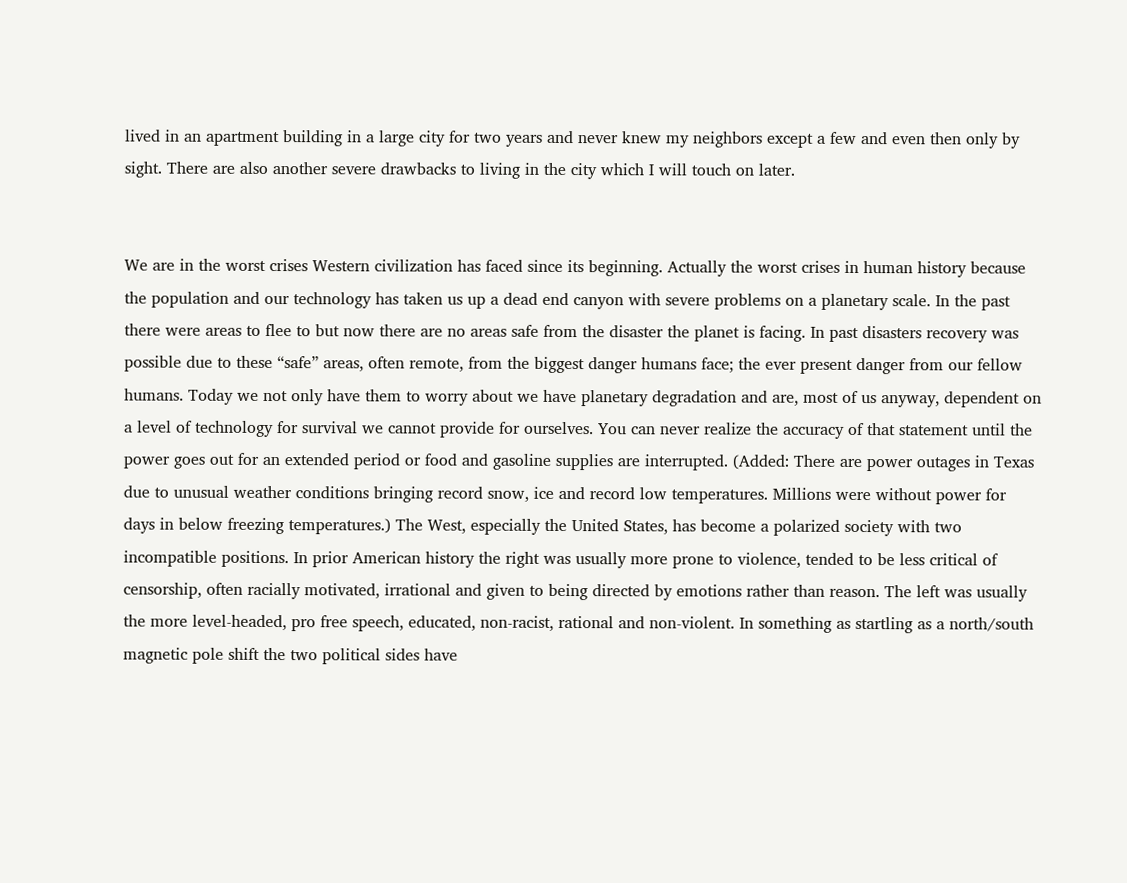lived in an apartment building in a large city for two years and never knew my neighbors except a few and even then only by sight. There are also another severe drawbacks to living in the city which I will touch on later.


We are in the worst crises Western civilization has faced since its beginning. Actually the worst crises in human history because the population and our technology has taken us up a dead end canyon with severe problems on a planetary scale. In the past there were areas to flee to but now there are no areas safe from the disaster the planet is facing. In past disasters recovery was possible due to these “safe” areas, often remote, from the biggest danger humans face; the ever present danger from our fellow humans. Today we not only have them to worry about we have planetary degradation and are, most of us anyway, dependent on a level of technology for survival we cannot provide for ourselves. You can never realize the accuracy of that statement until the power goes out for an extended period or food and gasoline supplies are interrupted. (Added: There are power outages in Texas due to unusual weather conditions bringing record snow, ice and record low temperatures. Millions were without power for days in below freezing temperatures.) The West, especially the United States, has become a polarized society with two incompatible positions. In prior American history the right was usually more prone to violence, tended to be less critical of censorship, often racially motivated, irrational and given to being directed by emotions rather than reason. The left was usually the more level-headed, pro free speech, educated, non-racist, rational and non-violent. In something as startling as a north/south magnetic pole shift the two political sides have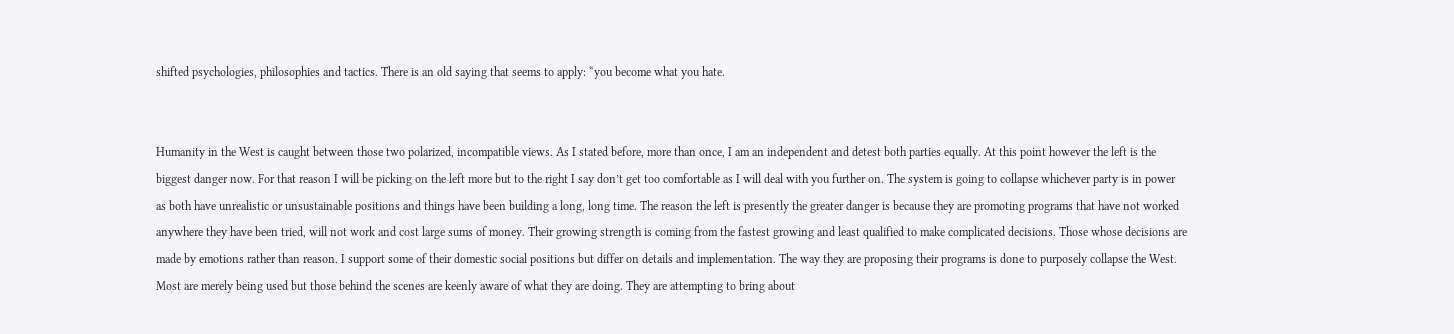shifted psychologies, philosophies and tactics. There is an old saying that seems to apply: “you become what you hate.


Humanity in the West is caught between those two polarized, incompatible views. As I stated before, more than once, I am an independent and detest both parties equally. At this point however the left is the biggest danger now. For that reason I will be picking on the left more but to the right I say don’t get too comfortable as I will deal with you further on. The system is going to collapse whichever party is in power as both have unrealistic or unsustainable positions and things have been building a long, long time. The reason the left is presently the greater danger is because they are promoting programs that have not worked anywhere they have been tried, will not work and cost large sums of money. Their growing strength is coming from the fastest growing and least qualified to make complicated decisions. Those whose decisions are made by emotions rather than reason. I support some of their domestic social positions but differ on details and implementation. The way they are proposing their programs is done to purposely collapse the West. Most are merely being used but those behind the scenes are keenly aware of what they are doing. They are attempting to bring about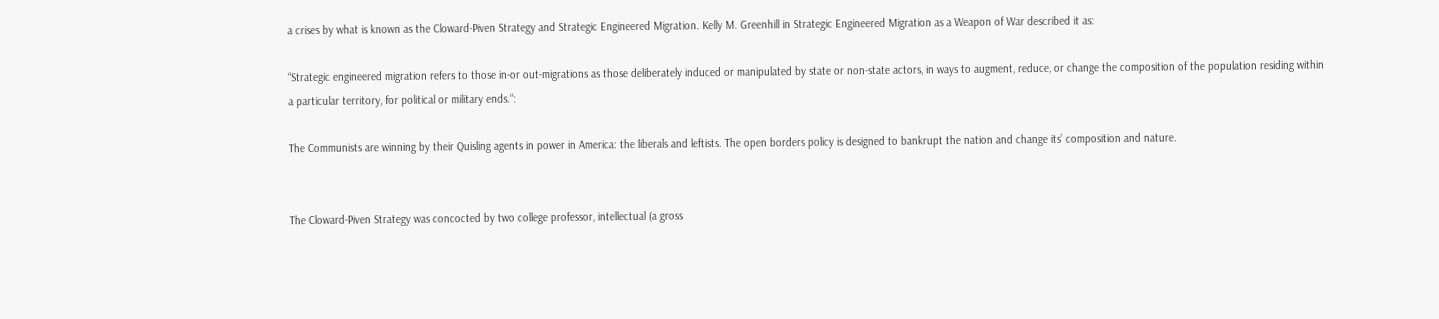a crises by what is known as the Cloward-Piven Strategy and Strategic Engineered Migration. Kelly M. Greenhill in Strategic Engineered Migration as a Weapon of War described it as:

“Strategic engineered migration refers to those in-or out-migrations as those deliberately induced or manipulated by state or non-state actors, in ways to augment, reduce, or change the composition of the population residing within a particular territory, for political or military ends.“:

The Communists are winning by their Quisling agents in power in America: the liberals and leftists. The open borders policy is designed to bankrupt the nation and change its’ composition and nature.


The Cloward-Piven Strategy was concocted by two college professor, intellectual (a gross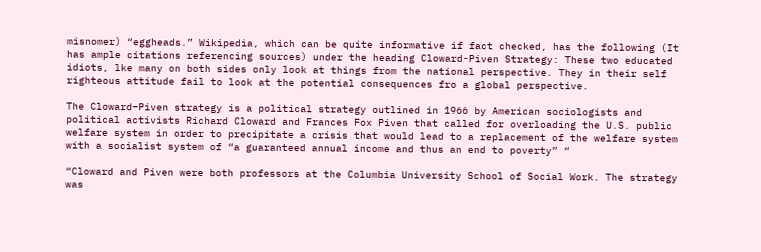misnomer) “eggheads.” Wikipedia, which can be quite informative if fact checked, has the following (It has ample citations referencing sources) under the heading Cloward-Piven Strategy: These two educated idiots, lke many on both sides only look at things from the national perspective. They in their self righteous attitude fail to look at the potential consequences fro a global perspective.

The Cloward–Piven strategy is a political strategy outlined in 1966 by American sociologists and political activists Richard Cloward and Frances Fox Piven that called for overloading the U.S. public welfare system in order to precipitate a crisis that would lead to a replacement of the welfare system with a socialist system of “a guaranteed annual income and thus an end to poverty” “

“Cloward and Piven were both professors at the Columbia University School of Social Work. The strategy was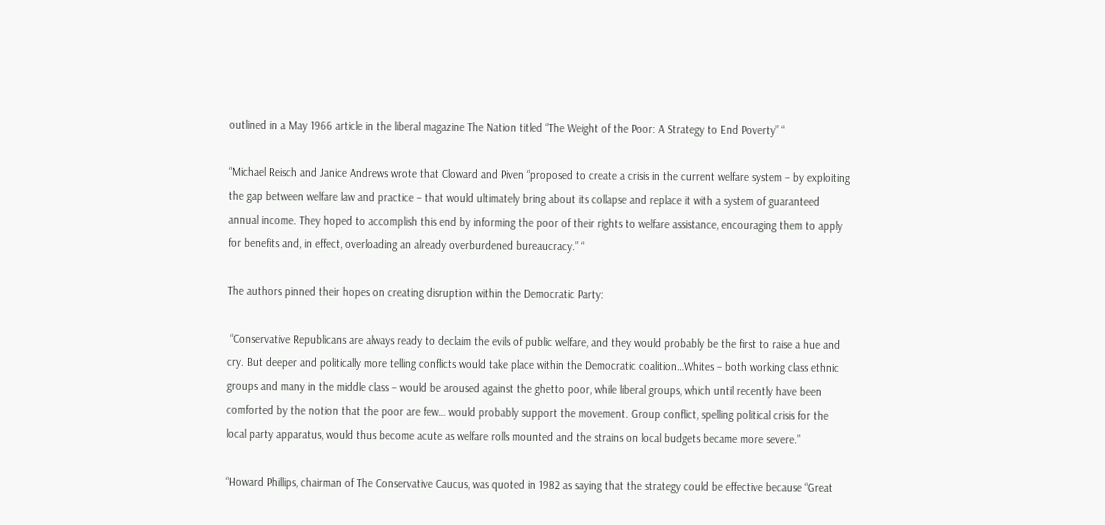outlined in a May 1966 article in the liberal magazine The Nation titled “The Weight of the Poor: A Strategy to End Poverty” “

“Michael Reisch and Janice Andrews wrote that Cloward and Piven “proposed to create a crisis in the current welfare system – by exploiting the gap between welfare law and practice – that would ultimately bring about its collapse and replace it with a system of guaranteed annual income. They hoped to accomplish this end by informing the poor of their rights to welfare assistance, encouraging them to apply for benefits and, in effect, overloading an already overburdened bureaucracy.” “

The authors pinned their hopes on creating disruption within the Democratic Party:

 “Conservative Republicans are always ready to declaim the evils of public welfare, and they would probably be the first to raise a hue and cry. But deeper and politically more telling conflicts would take place within the Democratic coalition…Whites – both working class ethnic groups and many in the middle class – would be aroused against the ghetto poor, while liberal groups, which until recently have been comforted by the notion that the poor are few… would probably support the movement. Group conflict, spelling political crisis for the local party apparatus, would thus become acute as welfare rolls mounted and the strains on local budgets became more severe.”

“Howard Phillips, chairman of The Conservative Caucus, was quoted in 1982 as saying that the strategy could be effective because “Great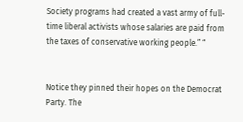Society programs had created a vast army of full-time liberal activists whose salaries are paid from the taxes of conservative working people.” “


Notice they pinned their hopes on the Democrat Party. The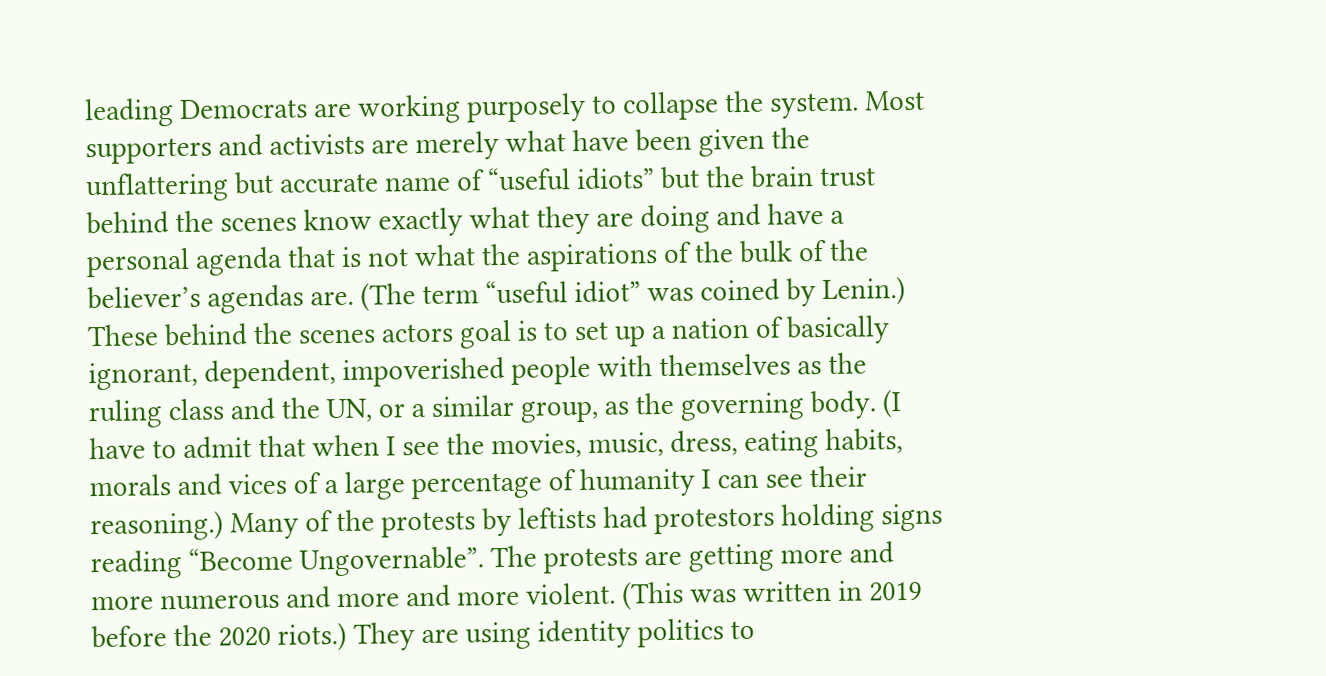leading Democrats are working purposely to collapse the system. Most supporters and activists are merely what have been given the unflattering but accurate name of “useful idiots” but the brain trust behind the scenes know exactly what they are doing and have a personal agenda that is not what the aspirations of the bulk of the believer’s agendas are. (The term “useful idiot” was coined by Lenin.) These behind the scenes actors goal is to set up a nation of basically ignorant, dependent, impoverished people with themselves as the ruling class and the UN, or a similar group, as the governing body. (I have to admit that when I see the movies, music, dress, eating habits, morals and vices of a large percentage of humanity I can see their reasoning.) Many of the protests by leftists had protestors holding signs reading “Become Ungovernable”. The protests are getting more and more numerous and more and more violent. (This was written in 2019 before the 2020 riots.) They are using identity politics to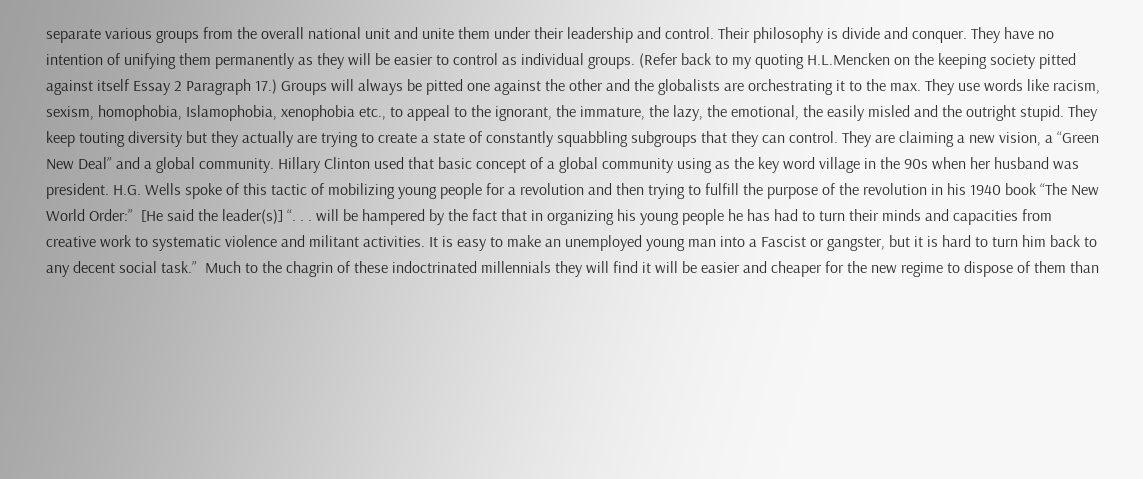separate various groups from the overall national unit and unite them under their leadership and control. Their philosophy is divide and conquer. They have no intention of unifying them permanently as they will be easier to control as individual groups. (Refer back to my quoting H.L.Mencken on the keeping society pitted against itself Essay 2 Paragraph 17.) Groups will always be pitted one against the other and the globalists are orchestrating it to the max. They use words like racism, sexism, homophobia, Islamophobia, xenophobia etc., to appeal to the ignorant, the immature, the lazy, the emotional, the easily misled and the outright stupid. They keep touting diversity but they actually are trying to create a state of constantly squabbling subgroups that they can control. They are claiming a new vision, a “Green New Deal” and a global community. Hillary Clinton used that basic concept of a global community using as the key word village in the 90s when her husband was president. H.G. Wells spoke of this tactic of mobilizing young people for a revolution and then trying to fulfill the purpose of the revolution in his 1940 book “The New World Order:”  [He said the leader(s)] “. . . will be hampered by the fact that in organizing his young people he has had to turn their minds and capacities from creative work to systematic violence and militant activities. It is easy to make an unemployed young man into a Fascist or gangster, but it is hard to turn him back to any decent social task.”  Much to the chagrin of these indoctrinated millennials they will find it will be easier and cheaper for the new regime to dispose of them than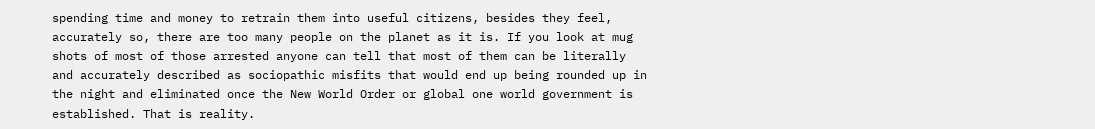spending time and money to retrain them into useful citizens, besides they feel, accurately so, there are too many people on the planet as it is. If you look at mug shots of most of those arrested anyone can tell that most of them can be literally and accurately described as sociopathic misfits that would end up being rounded up in the night and eliminated once the New World Order or global one world government is established. That is reality.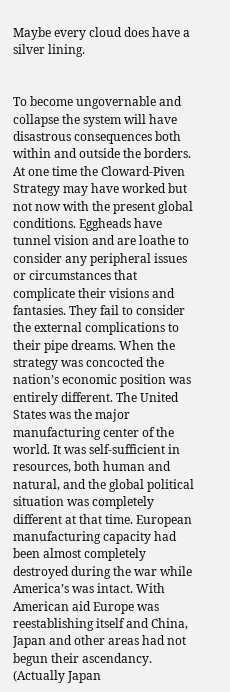Maybe every cloud does have a silver lining.


To become ungovernable and collapse the system will have disastrous consequences both within and outside the borders.  At one time the Cloward-Piven Strategy may have worked but not now with the present global conditions. Eggheads have tunnel vision and are loathe to consider any peripheral issues or circumstances that complicate their visions and fantasies. They fail to consider the external complications to their pipe dreams. When the strategy was concocted the nation’s economic position was entirely different. The United States was the major manufacturing center of the world. It was self-sufficient in resources, both human and natural, and the global political situation was completely different at that time. European manufacturing capacity had been almost completely destroyed during the war while America’s was intact. With American aid Europe was reestablishing itself and China, Japan and other areas had not begun their ascendancy. (Actually Japan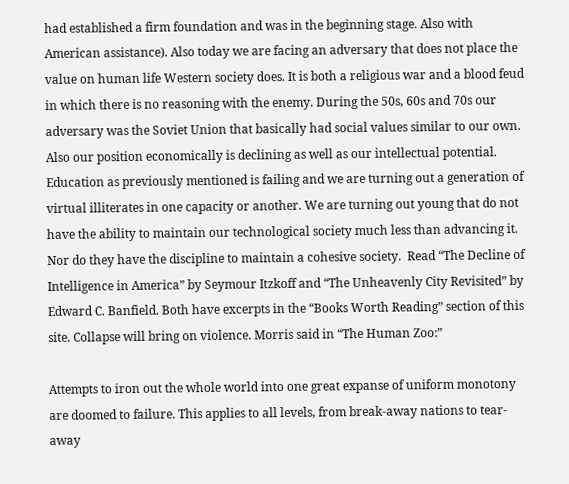had established a firm foundation and was in the beginning stage. Also with American assistance). Also today we are facing an adversary that does not place the value on human life Western society does. It is both a religious war and a blood feud in which there is no reasoning with the enemy. During the 50s, 60s and 70s our adversary was the Soviet Union that basically had social values similar to our own. Also our position economically is declining as well as our intellectual potential. Education as previously mentioned is failing and we are turning out a generation of virtual illiterates in one capacity or another. We are turning out young that do not have the ability to maintain our technological society much less than advancing it. Nor do they have the discipline to maintain a cohesive society.  Read “The Decline of Intelligence in America” by Seymour Itzkoff and “The Unheavenly City Revisited” by Edward C. Banfield. Both have excerpts in the “Books Worth Reading” section of this site. Collapse will bring on violence. Morris said in “The Human Zoo:”

Attempts to iron out the whole world into one great expanse of uniform monotony are doomed to failure. This applies to all levels, from break-away nations to tear-away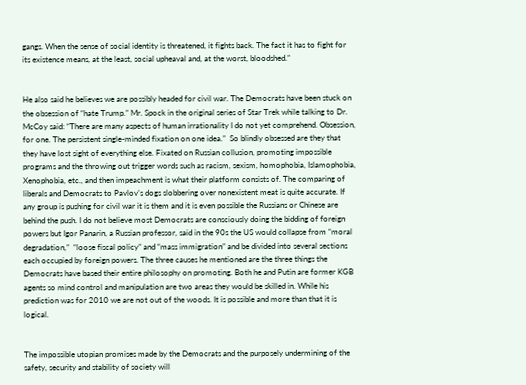gangs. When the sense of social identity is threatened, it fights back. The fact it has to fight for its existence means, at the least, social upheaval and, at the worst, bloodshed.”


He also said he believes we are possibly headed for civil war. The Democrats have been stuck on the obsession of “hate Trump.” Mr. Spock in the original series of Star Trek while talking to Dr. McCoy said: “There are many aspects of human irrationality I do not yet comprehend. Obsession, for one. The persistent single-minded fixation on one idea.”  So blindly obsessed are they that they have lost sight of everything else. Fixated on Russian collusion, promoting impossible programs and the throwing out trigger words such as racism, sexism, homophobia, Islamophobia, Xenophobia, etc., and then impeachment is what their platform consists of. The comparing of liberals and Democrats to Pavlov’s dogs slobbering over nonexistent meat is quite accurate. If any group is pushing for civil war it is them and it is even possible the Russians or Chinese are behind the push. I do not believe most Democrats are consciously doing the bidding of foreign powers but Igor Panarin, a Russian professor, said in the 90s the US would collapse from “moral degradation,”  “loose fiscal policy” and “mass immigration” and be divided into several sections each occupied by foreign powers. The three causes he mentioned are the three things the Democrats have based their entire philosophy on promoting. Both he and Putin are former KGB agents so mind control and manipulation are two areas they would be skilled in. While his prediction was for 2010 we are not out of the woods. It is possible and more than that it is logical.


The impossible utopian promises made by the Democrats and the purposely undermining of the safety, security and stability of society will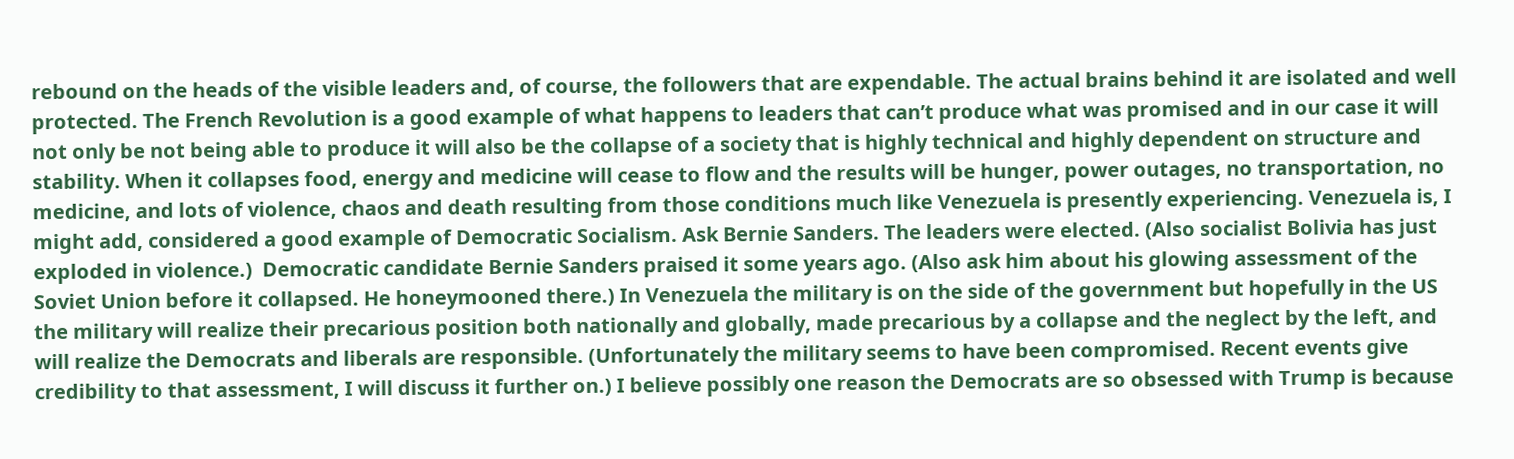rebound on the heads of the visible leaders and, of course, the followers that are expendable. The actual brains behind it are isolated and well protected. The French Revolution is a good example of what happens to leaders that can’t produce what was promised and in our case it will not only be not being able to produce it will also be the collapse of a society that is highly technical and highly dependent on structure and stability. When it collapses food, energy and medicine will cease to flow and the results will be hunger, power outages, no transportation, no medicine, and lots of violence, chaos and death resulting from those conditions much like Venezuela is presently experiencing. Venezuela is, I might add, considered a good example of Democratic Socialism. Ask Bernie Sanders. The leaders were elected. (Also socialist Bolivia has just exploded in violence.)  Democratic candidate Bernie Sanders praised it some years ago. (Also ask him about his glowing assessment of the Soviet Union before it collapsed. He honeymooned there.) In Venezuela the military is on the side of the government but hopefully in the US the military will realize their precarious position both nationally and globally, made precarious by a collapse and the neglect by the left, and will realize the Democrats and liberals are responsible. (Unfortunately the military seems to have been compromised. Recent events give credibility to that assessment, I will discuss it further on.) I believe possibly one reason the Democrats are so obsessed with Trump is because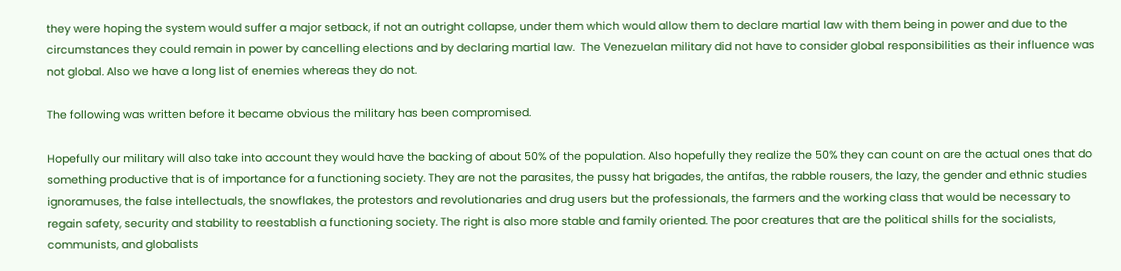they were hoping the system would suffer a major setback, if not an outright collapse, under them which would allow them to declare martial law with them being in power and due to the circumstances they could remain in power by cancelling elections and by declaring martial law.  The Venezuelan military did not have to consider global responsibilities as their influence was not global. Also we have a long list of enemies whereas they do not.

The following was written before it became obvious the military has been compromised.

Hopefully our military will also take into account they would have the backing of about 50% of the population. Also hopefully they realize the 50% they can count on are the actual ones that do something productive that is of importance for a functioning society. They are not the parasites, the pussy hat brigades, the antifas, the rabble rousers, the lazy, the gender and ethnic studies ignoramuses, the false intellectuals, the snowflakes, the protestors and revolutionaries and drug users but the professionals, the farmers and the working class that would be necessary to regain safety, security and stability to reestablish a functioning society. The right is also more stable and family oriented. The poor creatures that are the political shills for the socialists, communists, and globalists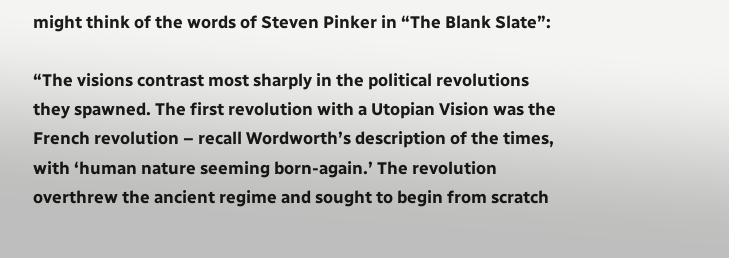might think of the words of Steven Pinker in “The Blank Slate”:

“The visions contrast most sharply in the political revolutions they spawned. The first revolution with a Utopian Vision was the French revolution – recall Wordworth’s description of the times, with ‘human nature seeming born-again.’ The revolution overthrew the ancient regime and sought to begin from scratch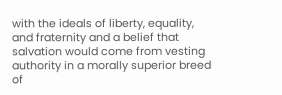with the ideals of liberty, equality, and fraternity and a belief that salvation would come from vesting authority in a morally superior breed of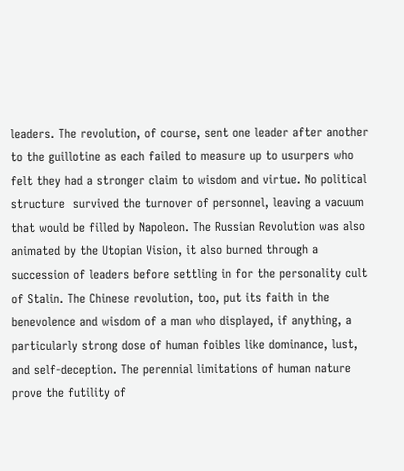leaders. The revolution, of course, sent one leader after another to the guillotine as each failed to measure up to usurpers who felt they had a stronger claim to wisdom and virtue. No political structure  survived the turnover of personnel, leaving a vacuum that would be filled by Napoleon. The Russian Revolution was also animated by the Utopian Vision, it also burned through a succession of leaders before settling in for the personality cult of Stalin. The Chinese revolution, too, put its faith in the benevolence and wisdom of a man who displayed, if anything, a particularly strong dose of human foibles like dominance, lust, and self-deception. The perennial limitations of human nature prove the futility of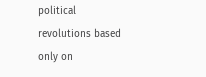political revolutions based only on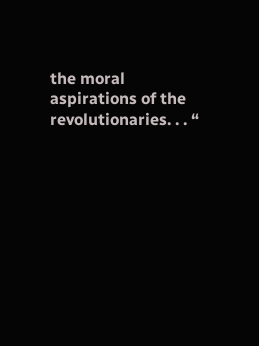the moral aspirations of the revolutionaries. . . “